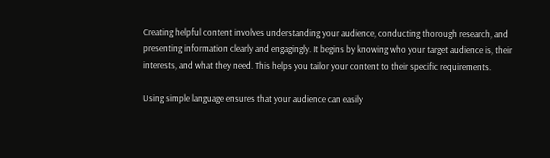Creating helpful content involves understanding your audience, conducting thorough research, and presenting information clearly and engagingly. It begins by knowing who your target audience is, their interests, and what they need. This helps you tailor your content to their specific requirements.

Using simple language ensures that your audience can easily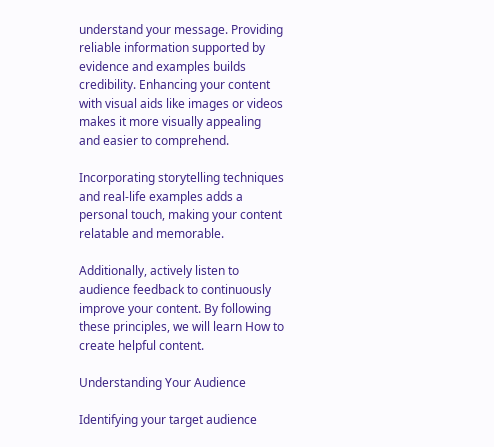understand your message. Providing reliable information supported by evidence and examples builds credibility. Enhancing your content with visual aids like images or videos makes it more visually appealing and easier to comprehend.

Incorporating storytelling techniques and real-life examples adds a personal touch, making your content relatable and memorable.

Additionally, actively listen to audience feedback to continuously improve your content. By following these principles, we will learn How to create helpful content.

Understanding Your Audience

Identifying your target audience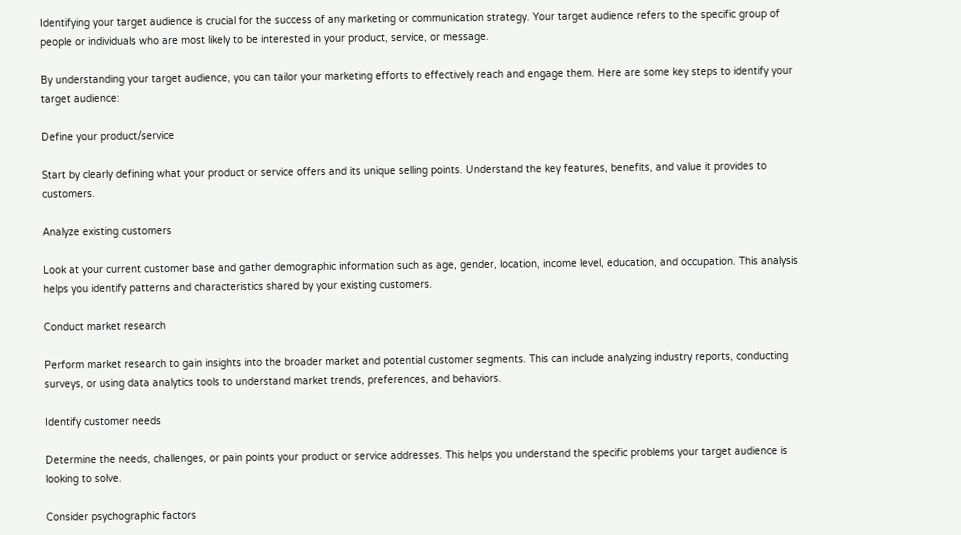Identifying your target audience is crucial for the success of any marketing or communication strategy. Your target audience refers to the specific group of people or individuals who are most likely to be interested in your product, service, or message.

By understanding your target audience, you can tailor your marketing efforts to effectively reach and engage them. Here are some key steps to identify your target audience:

Define your product/service

Start by clearly defining what your product or service offers and its unique selling points. Understand the key features, benefits, and value it provides to customers.

Analyze existing customers

Look at your current customer base and gather demographic information such as age, gender, location, income level, education, and occupation. This analysis helps you identify patterns and characteristics shared by your existing customers.

Conduct market research

Perform market research to gain insights into the broader market and potential customer segments. This can include analyzing industry reports, conducting surveys, or using data analytics tools to understand market trends, preferences, and behaviors.

Identify customer needs

Determine the needs, challenges, or pain points your product or service addresses. This helps you understand the specific problems your target audience is looking to solve.

Consider psychographic factors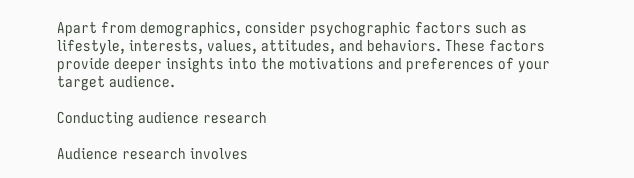Apart from demographics, consider psychographic factors such as lifestyle, interests, values, attitudes, and behaviors. These factors provide deeper insights into the motivations and preferences of your target audience.

Conducting audience research

Audience research involves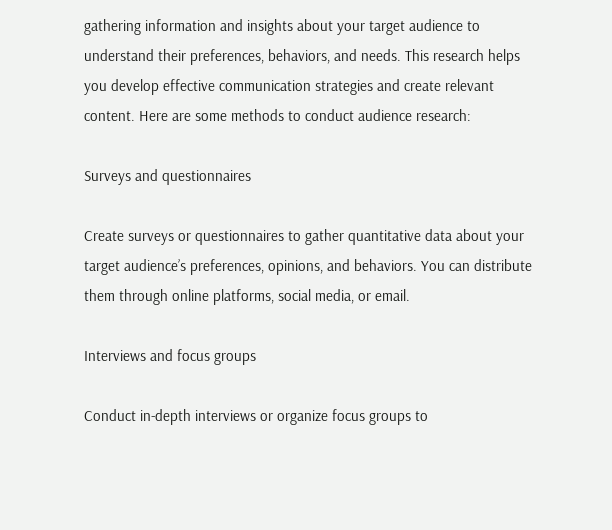gathering information and insights about your target audience to understand their preferences, behaviors, and needs. This research helps you develop effective communication strategies and create relevant content. Here are some methods to conduct audience research:

Surveys and questionnaires

Create surveys or questionnaires to gather quantitative data about your target audience’s preferences, opinions, and behaviors. You can distribute them through online platforms, social media, or email.

Interviews and focus groups

Conduct in-depth interviews or organize focus groups to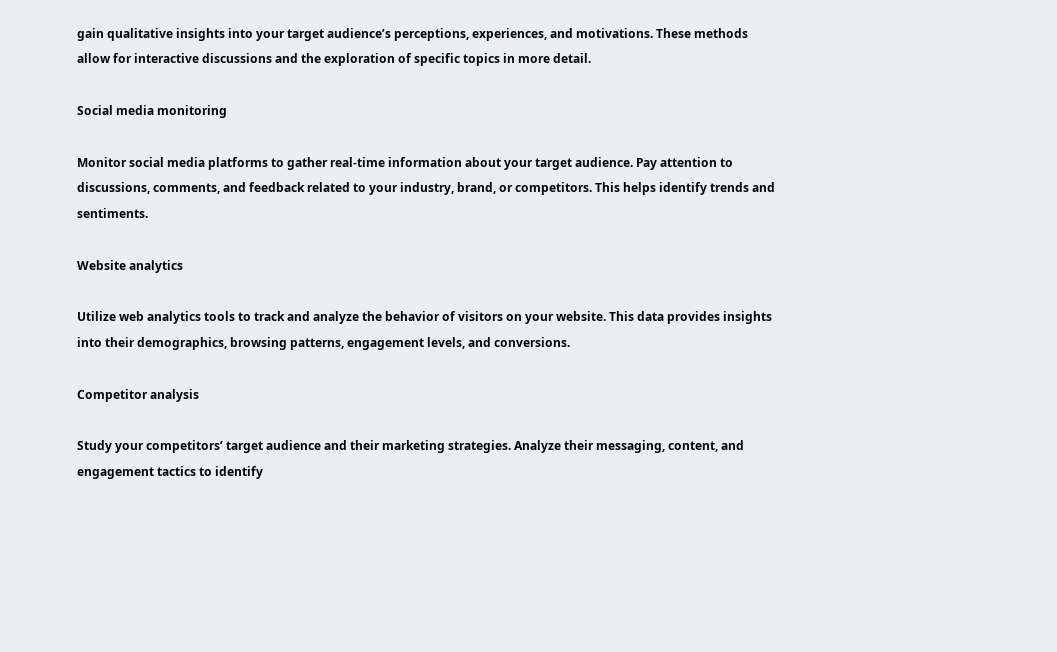gain qualitative insights into your target audience’s perceptions, experiences, and motivations. These methods allow for interactive discussions and the exploration of specific topics in more detail.

Social media monitoring

Monitor social media platforms to gather real-time information about your target audience. Pay attention to discussions, comments, and feedback related to your industry, brand, or competitors. This helps identify trends and sentiments.

Website analytics

Utilize web analytics tools to track and analyze the behavior of visitors on your website. This data provides insights into their demographics, browsing patterns, engagement levels, and conversions.

Competitor analysis

Study your competitors’ target audience and their marketing strategies. Analyze their messaging, content, and engagement tactics to identify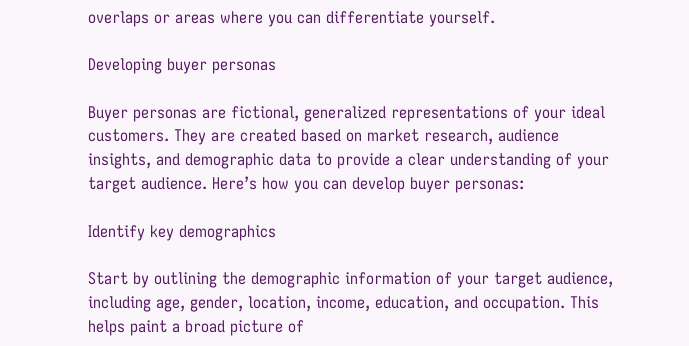overlaps or areas where you can differentiate yourself.

Developing buyer personas

Buyer personas are fictional, generalized representations of your ideal customers. They are created based on market research, audience insights, and demographic data to provide a clear understanding of your target audience. Here’s how you can develop buyer personas:

Identify key demographics

Start by outlining the demographic information of your target audience, including age, gender, location, income, education, and occupation. This helps paint a broad picture of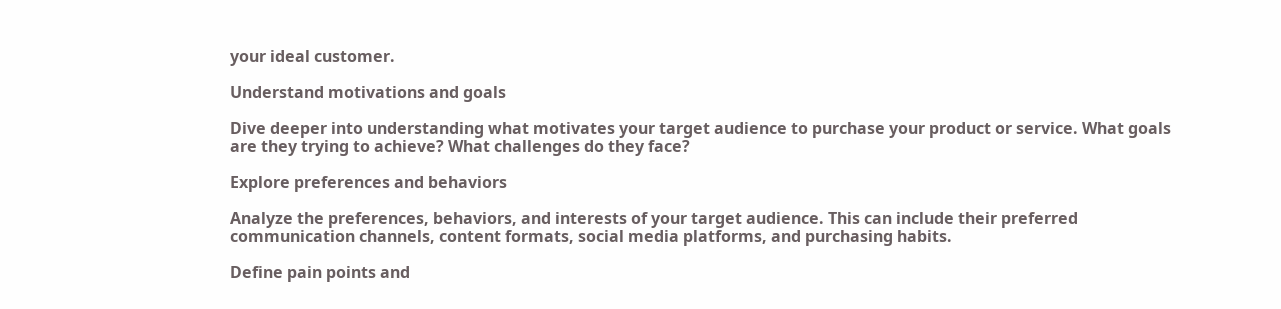your ideal customer.

Understand motivations and goals

Dive deeper into understanding what motivates your target audience to purchase your product or service. What goals are they trying to achieve? What challenges do they face?

Explore preferences and behaviors

Analyze the preferences, behaviors, and interests of your target audience. This can include their preferred communication channels, content formats, social media platforms, and purchasing habits.

Define pain points and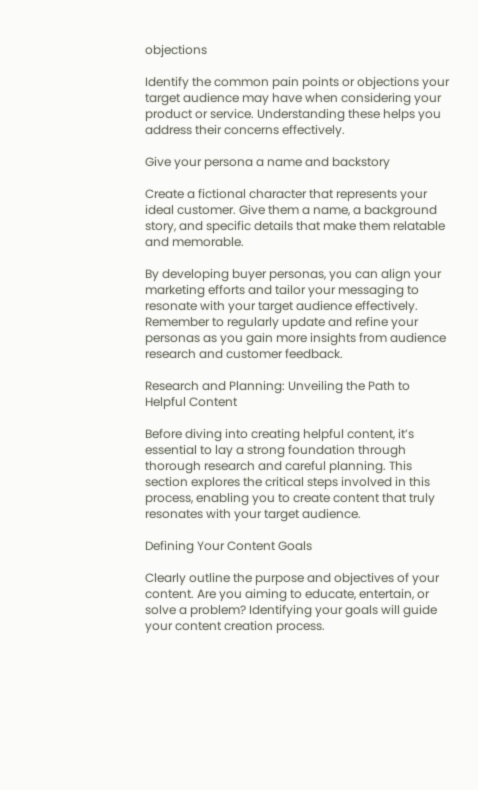objections

Identify the common pain points or objections your target audience may have when considering your product or service. Understanding these helps you address their concerns effectively.

Give your persona a name and backstory

Create a fictional character that represents your ideal customer. Give them a name, a background story, and specific details that make them relatable and memorable.

By developing buyer personas, you can align your marketing efforts and tailor your messaging to resonate with your target audience effectively. Remember to regularly update and refine your personas as you gain more insights from audience research and customer feedback.

Research and Planning: Unveiling the Path to Helpful Content

Before diving into creating helpful content, it’s essential to lay a strong foundation through thorough research and careful planning. This section explores the critical steps involved in this process, enabling you to create content that truly resonates with your target audience.

Defining Your Content Goals

Clearly outline the purpose and objectives of your content. Are you aiming to educate, entertain, or solve a problem? Identifying your goals will guide your content creation process.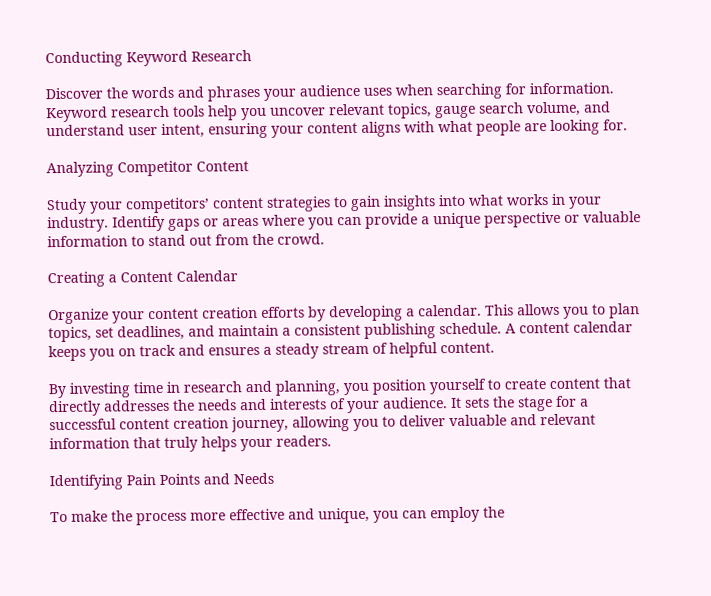Conducting Keyword Research

Discover the words and phrases your audience uses when searching for information. Keyword research tools help you uncover relevant topics, gauge search volume, and understand user intent, ensuring your content aligns with what people are looking for.

Analyzing Competitor Content

Study your competitors’ content strategies to gain insights into what works in your industry. Identify gaps or areas where you can provide a unique perspective or valuable information to stand out from the crowd.

Creating a Content Calendar

Organize your content creation efforts by developing a calendar. This allows you to plan topics, set deadlines, and maintain a consistent publishing schedule. A content calendar keeps you on track and ensures a steady stream of helpful content.

By investing time in research and planning, you position yourself to create content that directly addresses the needs and interests of your audience. It sets the stage for a successful content creation journey, allowing you to deliver valuable and relevant information that truly helps your readers.

Identifying Pain Points and Needs

To make the process more effective and unique, you can employ the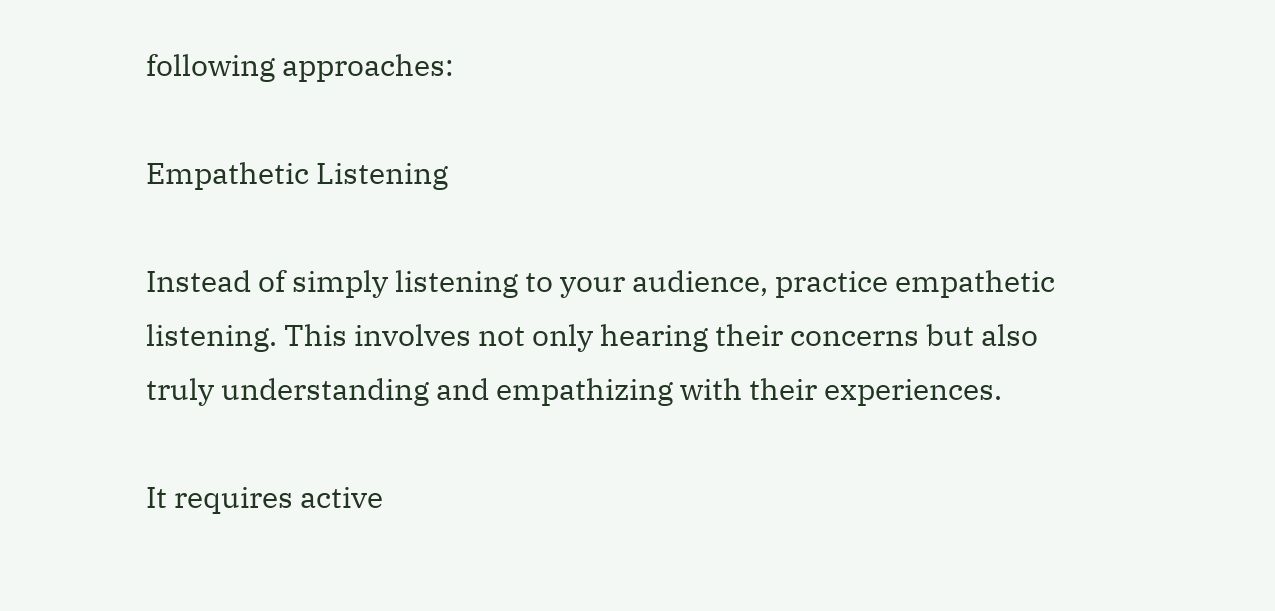following approaches:

Empathetic Listening

Instead of simply listening to your audience, practice empathetic listening. This involves not only hearing their concerns but also truly understanding and empathizing with their experiences.

It requires active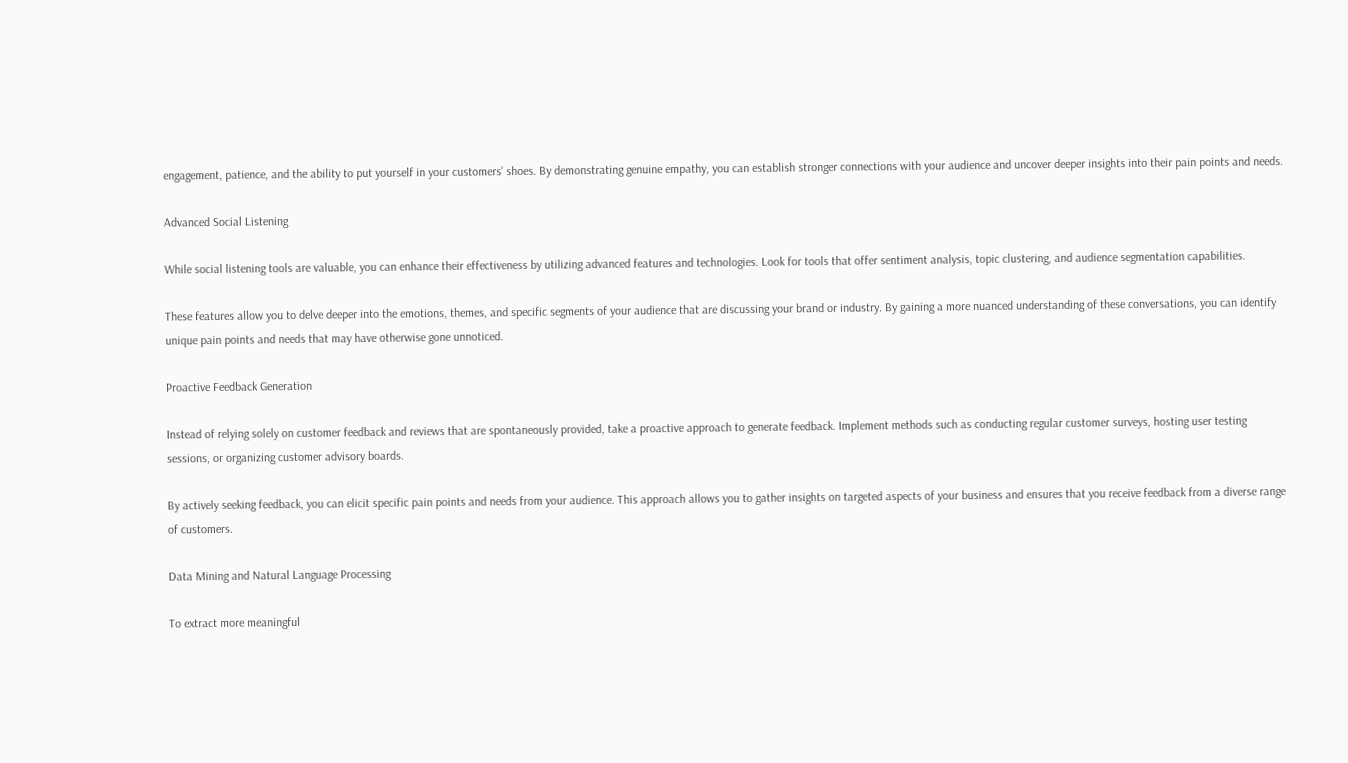engagement, patience, and the ability to put yourself in your customers’ shoes. By demonstrating genuine empathy, you can establish stronger connections with your audience and uncover deeper insights into their pain points and needs.

Advanced Social Listening

While social listening tools are valuable, you can enhance their effectiveness by utilizing advanced features and technologies. Look for tools that offer sentiment analysis, topic clustering, and audience segmentation capabilities.

These features allow you to delve deeper into the emotions, themes, and specific segments of your audience that are discussing your brand or industry. By gaining a more nuanced understanding of these conversations, you can identify unique pain points and needs that may have otherwise gone unnoticed.

Proactive Feedback Generation

Instead of relying solely on customer feedback and reviews that are spontaneously provided, take a proactive approach to generate feedback. Implement methods such as conducting regular customer surveys, hosting user testing sessions, or organizing customer advisory boards.

By actively seeking feedback, you can elicit specific pain points and needs from your audience. This approach allows you to gather insights on targeted aspects of your business and ensures that you receive feedback from a diverse range of customers.

Data Mining and Natural Language Processing

To extract more meaningful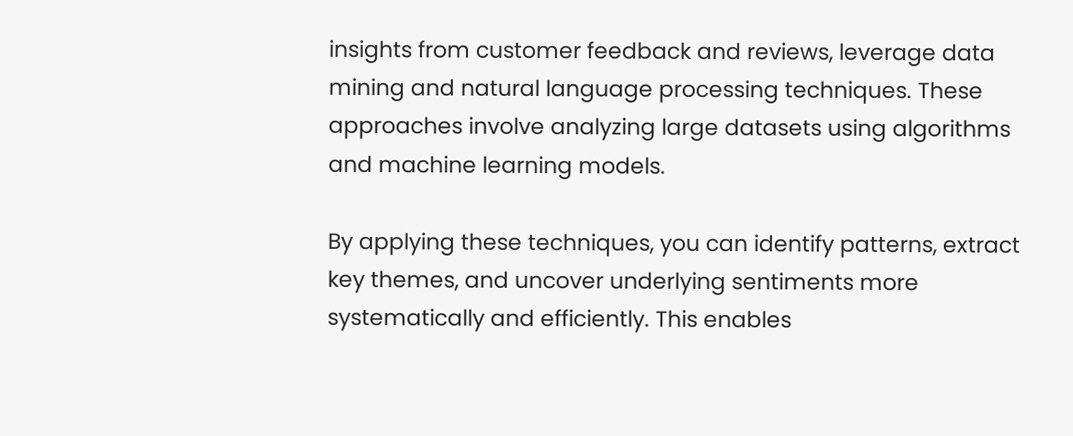insights from customer feedback and reviews, leverage data mining and natural language processing techniques. These approaches involve analyzing large datasets using algorithms and machine learning models.

By applying these techniques, you can identify patterns, extract key themes, and uncover underlying sentiments more systematically and efficiently. This enables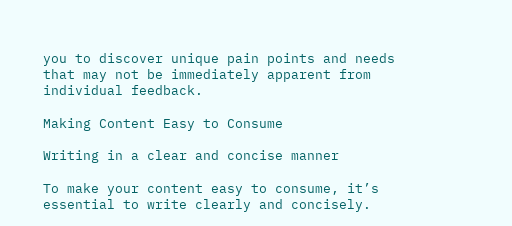you to discover unique pain points and needs that may not be immediately apparent from individual feedback.

Making Content Easy to Consume

Writing in a clear and concise manner

To make your content easy to consume, it’s essential to write clearly and concisely.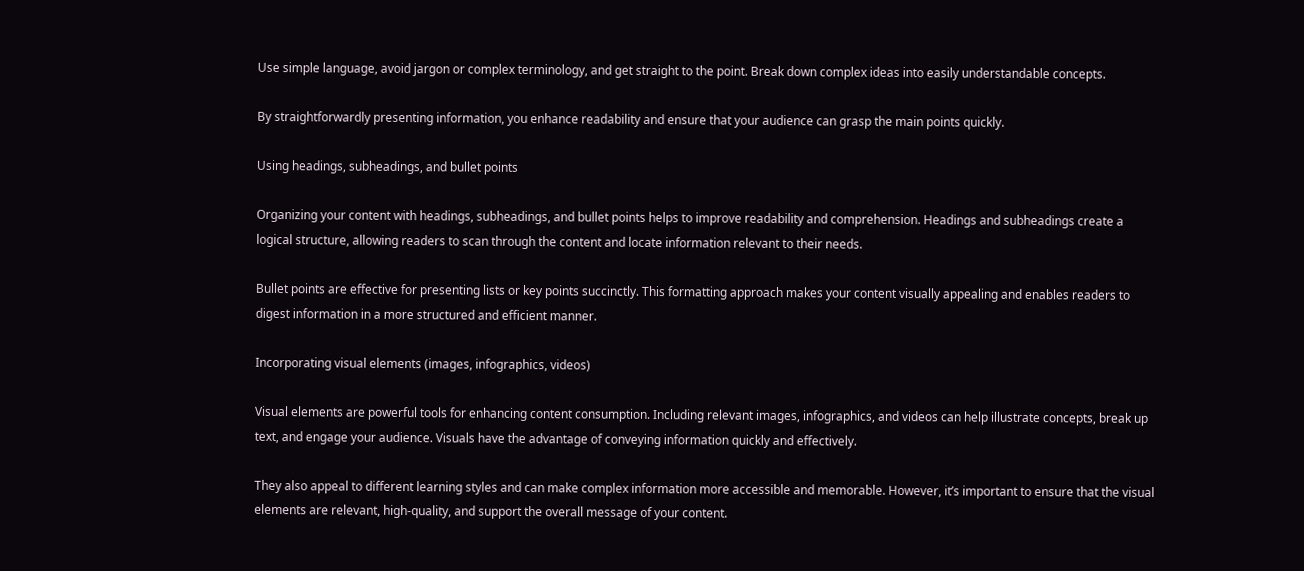Use simple language, avoid jargon or complex terminology, and get straight to the point. Break down complex ideas into easily understandable concepts.

By straightforwardly presenting information, you enhance readability and ensure that your audience can grasp the main points quickly.

Using headings, subheadings, and bullet points

Organizing your content with headings, subheadings, and bullet points helps to improve readability and comprehension. Headings and subheadings create a logical structure, allowing readers to scan through the content and locate information relevant to their needs.

Bullet points are effective for presenting lists or key points succinctly. This formatting approach makes your content visually appealing and enables readers to digest information in a more structured and efficient manner.

Incorporating visual elements (images, infographics, videos)

Visual elements are powerful tools for enhancing content consumption. Including relevant images, infographics, and videos can help illustrate concepts, break up text, and engage your audience. Visuals have the advantage of conveying information quickly and effectively.

They also appeal to different learning styles and can make complex information more accessible and memorable. However, it’s important to ensure that the visual elements are relevant, high-quality, and support the overall message of your content.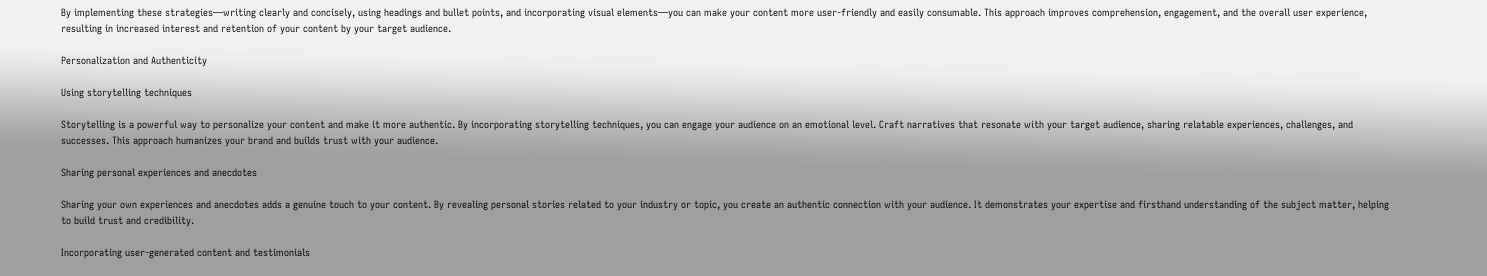By implementing these strategies—writing clearly and concisely, using headings and bullet points, and incorporating visual elements—you can make your content more user-friendly and easily consumable. This approach improves comprehension, engagement, and the overall user experience, resulting in increased interest and retention of your content by your target audience.

Personalization and Authenticity

Using storytelling techniques

Storytelling is a powerful way to personalize your content and make it more authentic. By incorporating storytelling techniques, you can engage your audience on an emotional level. Craft narratives that resonate with your target audience, sharing relatable experiences, challenges, and successes. This approach humanizes your brand and builds trust with your audience.

Sharing personal experiences and anecdotes

Sharing your own experiences and anecdotes adds a genuine touch to your content. By revealing personal stories related to your industry or topic, you create an authentic connection with your audience. It demonstrates your expertise and firsthand understanding of the subject matter, helping to build trust and credibility.

Incorporating user-generated content and testimonials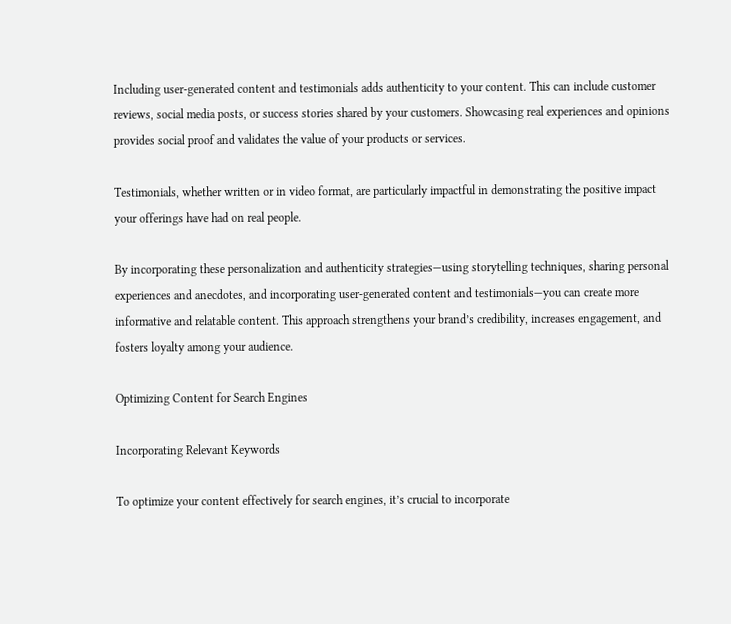Including user-generated content and testimonials adds authenticity to your content. This can include customer reviews, social media posts, or success stories shared by your customers. Showcasing real experiences and opinions provides social proof and validates the value of your products or services.

Testimonials, whether written or in video format, are particularly impactful in demonstrating the positive impact your offerings have had on real people.

By incorporating these personalization and authenticity strategies—using storytelling techniques, sharing personal experiences and anecdotes, and incorporating user-generated content and testimonials—you can create more informative and relatable content. This approach strengthens your brand’s credibility, increases engagement, and fosters loyalty among your audience.

Optimizing Content for Search Engines

Incorporating Relevant Keywords

To optimize your content effectively for search engines, it’s crucial to incorporate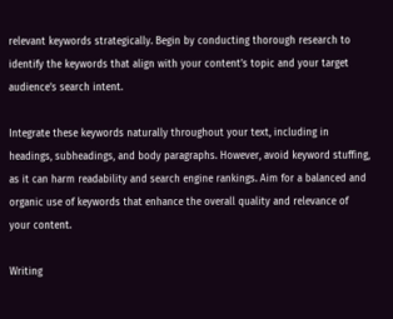relevant keywords strategically. Begin by conducting thorough research to identify the keywords that align with your content’s topic and your target audience’s search intent.

Integrate these keywords naturally throughout your text, including in headings, subheadings, and body paragraphs. However, avoid keyword stuffing, as it can harm readability and search engine rankings. Aim for a balanced and organic use of keywords that enhance the overall quality and relevance of your content.

Writing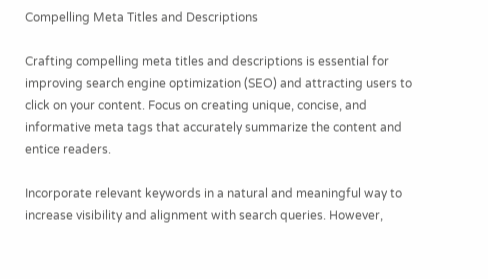Compelling Meta Titles and Descriptions

Crafting compelling meta titles and descriptions is essential for improving search engine optimization (SEO) and attracting users to click on your content. Focus on creating unique, concise, and informative meta tags that accurately summarize the content and entice readers.

Incorporate relevant keywords in a natural and meaningful way to increase visibility and alignment with search queries. However,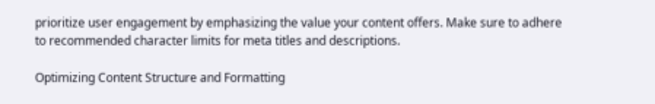prioritize user engagement by emphasizing the value your content offers. Make sure to adhere to recommended character limits for meta titles and descriptions.

Optimizing Content Structure and Formatting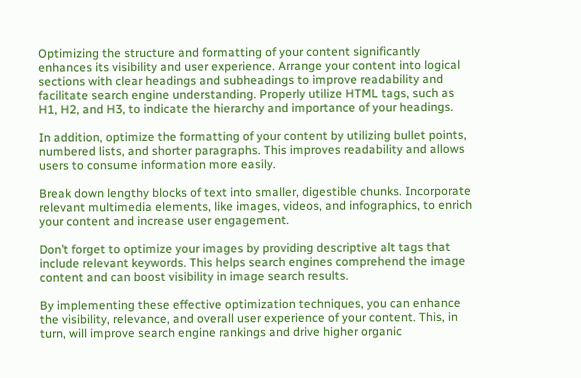Optimizing the structure and formatting of your content significantly enhances its visibility and user experience. Arrange your content into logical sections with clear headings and subheadings to improve readability and facilitate search engine understanding. Properly utilize HTML tags, such as H1, H2, and H3, to indicate the hierarchy and importance of your headings.

In addition, optimize the formatting of your content by utilizing bullet points, numbered lists, and shorter paragraphs. This improves readability and allows users to consume information more easily.

Break down lengthy blocks of text into smaller, digestible chunks. Incorporate relevant multimedia elements, like images, videos, and infographics, to enrich your content and increase user engagement.

Don’t forget to optimize your images by providing descriptive alt tags that include relevant keywords. This helps search engines comprehend the image content and can boost visibility in image search results.

By implementing these effective optimization techniques, you can enhance the visibility, relevance, and overall user experience of your content. This, in turn, will improve search engine rankings and drive higher organic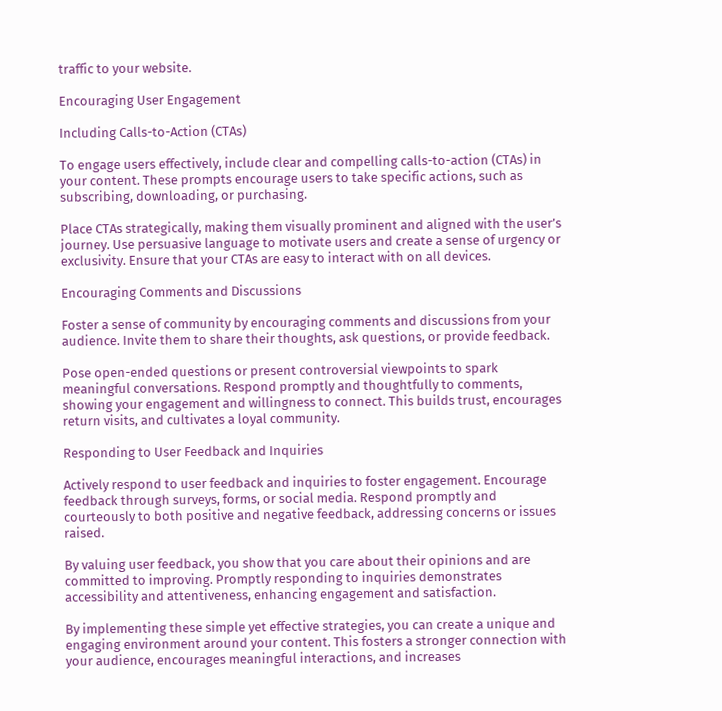traffic to your website.

Encouraging User Engagement

Including Calls-to-Action (CTAs)

To engage users effectively, include clear and compelling calls-to-action (CTAs) in your content. These prompts encourage users to take specific actions, such as subscribing, downloading, or purchasing.

Place CTAs strategically, making them visually prominent and aligned with the user’s journey. Use persuasive language to motivate users and create a sense of urgency or exclusivity. Ensure that your CTAs are easy to interact with on all devices.

Encouraging Comments and Discussions

Foster a sense of community by encouraging comments and discussions from your audience. Invite them to share their thoughts, ask questions, or provide feedback.

Pose open-ended questions or present controversial viewpoints to spark meaningful conversations. Respond promptly and thoughtfully to comments, showing your engagement and willingness to connect. This builds trust, encourages return visits, and cultivates a loyal community.

Responding to User Feedback and Inquiries

Actively respond to user feedback and inquiries to foster engagement. Encourage feedback through surveys, forms, or social media. Respond promptly and courteously to both positive and negative feedback, addressing concerns or issues raised.

By valuing user feedback, you show that you care about their opinions and are committed to improving. Promptly responding to inquiries demonstrates accessibility and attentiveness, enhancing engagement and satisfaction.

By implementing these simple yet effective strategies, you can create a unique and engaging environment around your content. This fosters a stronger connection with your audience, encourages meaningful interactions, and increases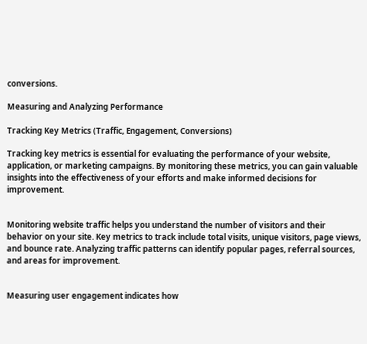conversions.

Measuring and Analyzing Performance

Tracking Key Metrics (Traffic, Engagement, Conversions)

Tracking key metrics is essential for evaluating the performance of your website, application, or marketing campaigns. By monitoring these metrics, you can gain valuable insights into the effectiveness of your efforts and make informed decisions for improvement.


Monitoring website traffic helps you understand the number of visitors and their behavior on your site. Key metrics to track include total visits, unique visitors, page views, and bounce rate. Analyzing traffic patterns can identify popular pages, referral sources, and areas for improvement.


Measuring user engagement indicates how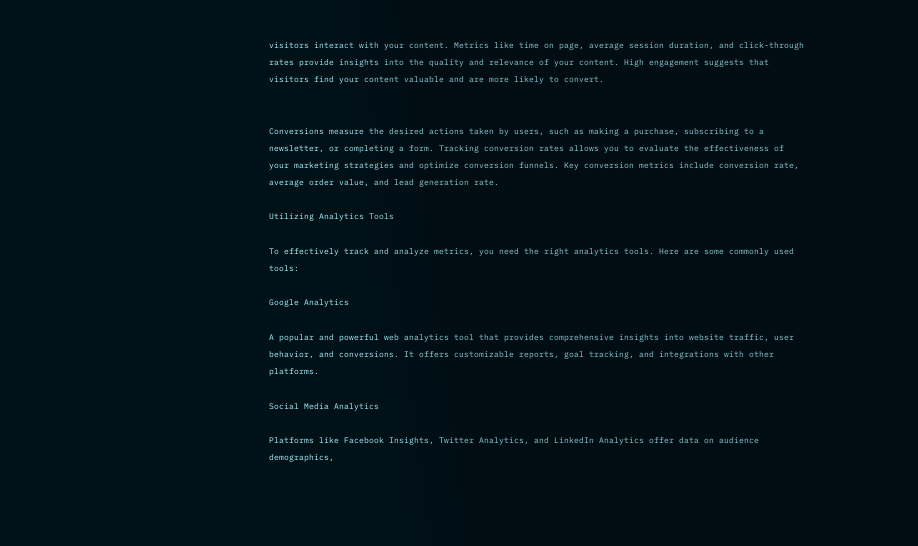visitors interact with your content. Metrics like time on page, average session duration, and click-through rates provide insights into the quality and relevance of your content. High engagement suggests that visitors find your content valuable and are more likely to convert.


Conversions measure the desired actions taken by users, such as making a purchase, subscribing to a newsletter, or completing a form. Tracking conversion rates allows you to evaluate the effectiveness of your marketing strategies and optimize conversion funnels. Key conversion metrics include conversion rate, average order value, and lead generation rate.

Utilizing Analytics Tools

To effectively track and analyze metrics, you need the right analytics tools. Here are some commonly used tools:

Google Analytics

A popular and powerful web analytics tool that provides comprehensive insights into website traffic, user behavior, and conversions. It offers customizable reports, goal tracking, and integrations with other platforms.

Social Media Analytics

Platforms like Facebook Insights, Twitter Analytics, and LinkedIn Analytics offer data on audience demographics,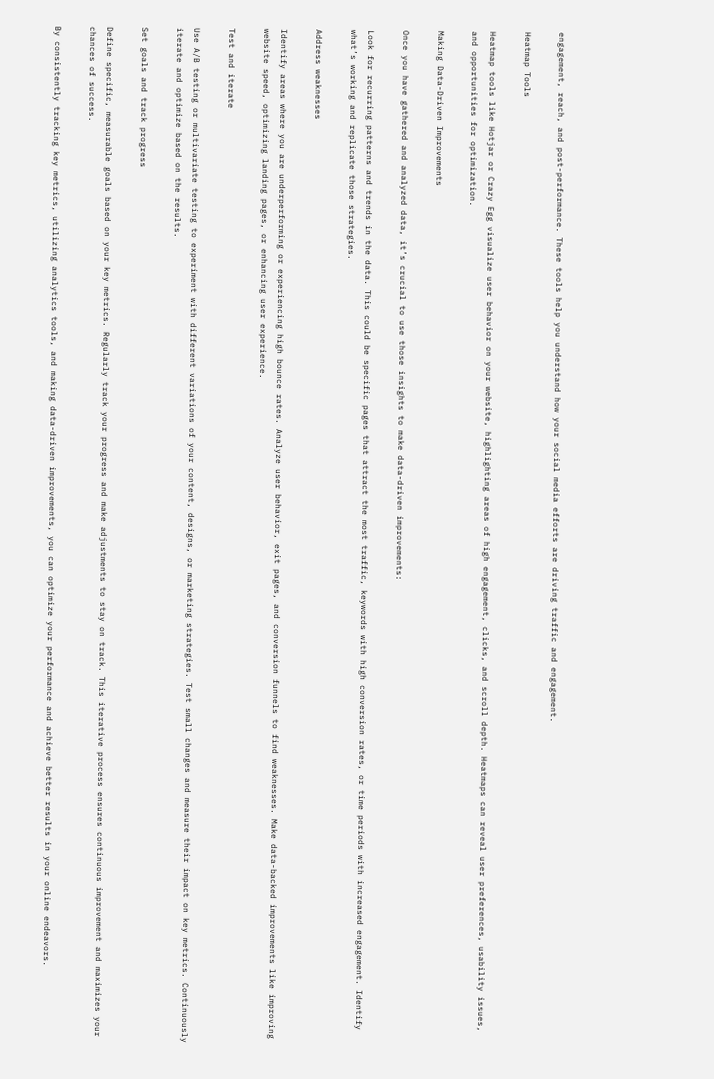engagement, reach, and post-performance. These tools help you understand how your social media efforts are driving traffic and engagement.

Heatmap Tools

Heatmap tools like Hotjar or Crazy Egg visualize user behavior on your website, highlighting areas of high engagement, clicks, and scroll depth. Heatmaps can reveal user preferences, usability issues, and opportunities for optimization.

Making Data-Driven Improvements

Once you have gathered and analyzed data, it’s crucial to use those insights to make data-driven improvements:

Look for recurring patterns and trends in the data. This could be specific pages that attract the most traffic, keywords with high conversion rates, or time periods with increased engagement. Identify what’s working and replicate those strategies.

Address weaknesses

Identify areas where you are underperforming or experiencing high bounce rates. Analyze user behavior, exit pages, and conversion funnels to find weaknesses. Make data-backed improvements like improving website speed, optimizing landing pages, or enhancing user experience.

Test and iterate

Use A/B testing or multivariate testing to experiment with different variations of your content, designs, or marketing strategies. Test small changes and measure their impact on key metrics. Continuously iterate and optimize based on the results.

Set goals and track progress

Define specific, measurable goals based on your key metrics. Regularly track your progress and make adjustments to stay on track. This iterative process ensures continuous improvement and maximizes your chances of success.

By consistently tracking key metrics, utilizing analytics tools, and making data-driven improvements, you can optimize your performance and achieve better results in your online endeavors.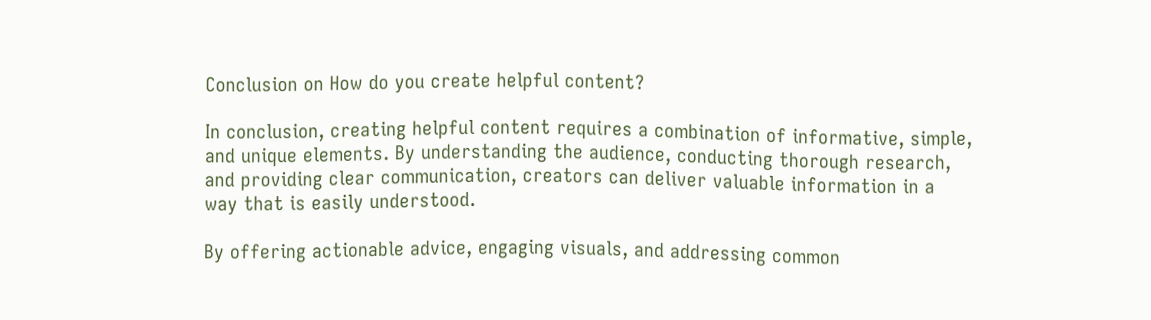Conclusion on How do you create helpful content?

In conclusion, creating helpful content requires a combination of informative, simple, and unique elements. By understanding the audience, conducting thorough research, and providing clear communication, creators can deliver valuable information in a way that is easily understood.

By offering actionable advice, engaging visuals, and addressing common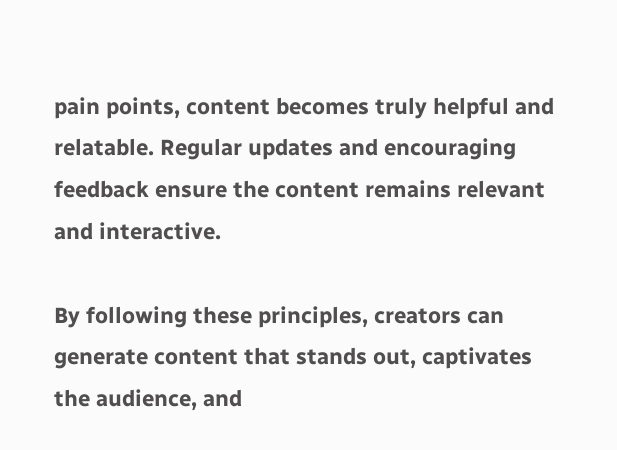pain points, content becomes truly helpful and relatable. Regular updates and encouraging feedback ensure the content remains relevant and interactive.

By following these principles, creators can generate content that stands out, captivates the audience, and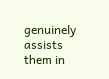genuinely assists them in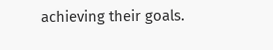achieving their goals.